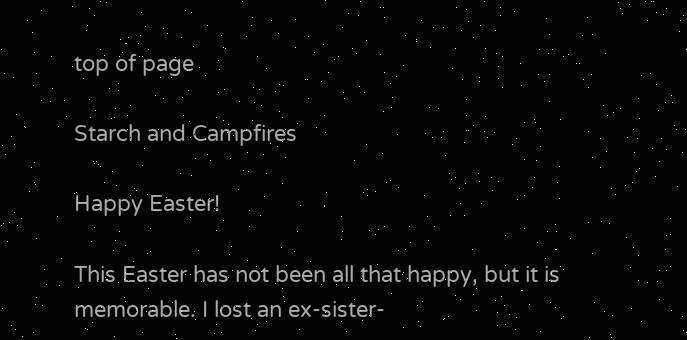top of page

Starch and Campfires

Happy Easter!

This Easter has not been all that happy, but it is memorable. I lost an ex-sister-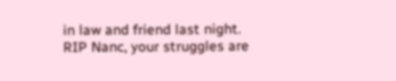in law and friend last night. RIP Nanc, your struggles are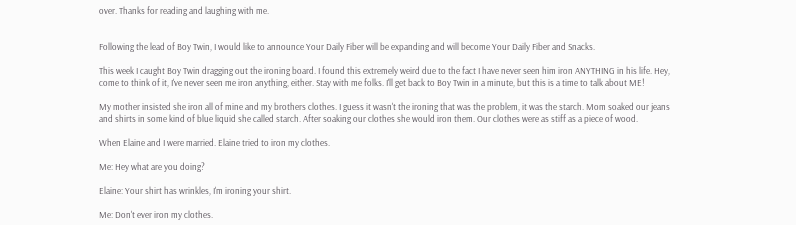over. Thanks for reading and laughing with me.


Following the lead of Boy Twin, I would like to announce Your Daily Fiber will be expanding and will become Your Daily Fiber and Snacks.

This week I caught Boy Twin dragging out the ironing board. I found this extremely weird due to the fact I have never seen him iron ANYTHING in his life. Hey, come to think of it, I've never seen me iron anything, either. Stay with me folks. I'll get back to Boy Twin in a minute, but this is a time to talk about ME!

My mother insisted she iron all of mine and my brothers clothes. I guess it wasn't the ironing that was the problem, it was the starch. Mom soaked our jeans and shirts in some kind of blue liquid she called starch. After soaking our clothes she would iron them. Our clothes were as stiff as a piece of wood.

When Elaine and I were married. Elaine tried to iron my clothes.

Me: Hey what are you doing?

Elaine: Your shirt has wrinkles, I'm ironing your shirt.

Me: Don't ever iron my clothes.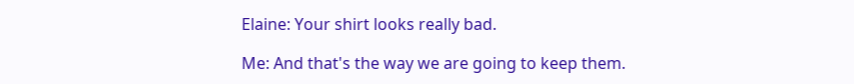Elaine: Your shirt looks really bad.

Me: And that's the way we are going to keep them.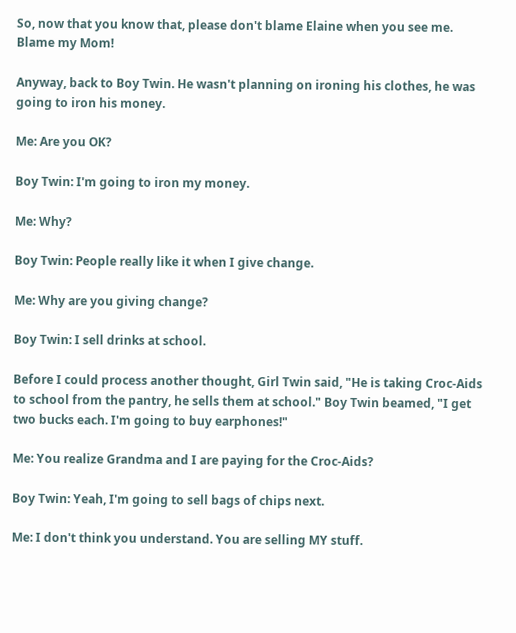So, now that you know that, please don't blame Elaine when you see me. Blame my Mom!

Anyway, back to Boy Twin. He wasn't planning on ironing his clothes, he was going to iron his money.

Me: Are you OK?

Boy Twin: I'm going to iron my money.

Me: Why?

Boy Twin: People really like it when I give change.

Me: Why are you giving change?

Boy Twin: I sell drinks at school.

Before I could process another thought, Girl Twin said, "He is taking Croc-Aids to school from the pantry, he sells them at school." Boy Twin beamed, "I get two bucks each. I'm going to buy earphones!"

Me: You realize Grandma and I are paying for the Croc-Aids?

Boy Twin: Yeah, I'm going to sell bags of chips next.

Me: I don't think you understand. You are selling MY stuff.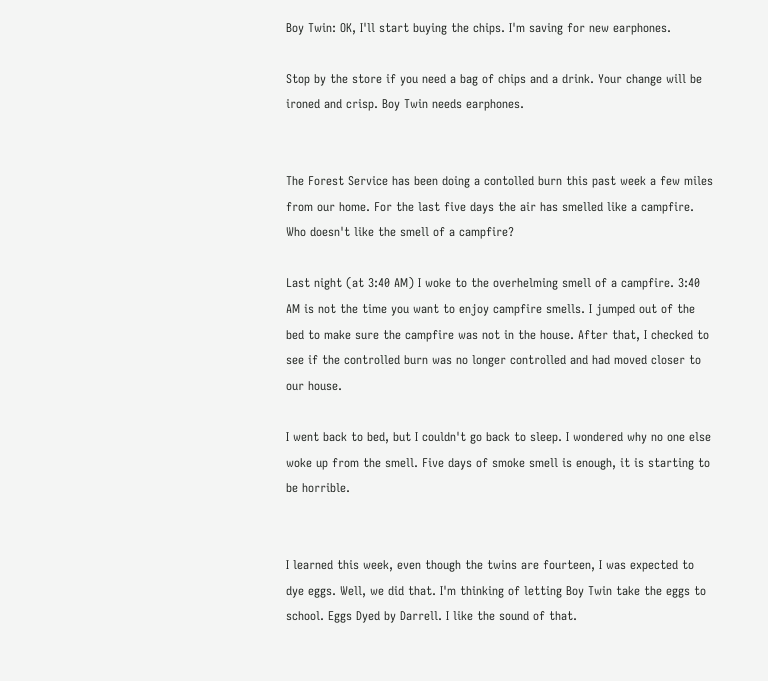Boy Twin: OK, I'll start buying the chips. I'm saving for new earphones.

Stop by the store if you need a bag of chips and a drink. Your change will be ironed and crisp. Boy Twin needs earphones.


The Forest Service has been doing a contolled burn this past week a few miles from our home. For the last five days the air has smelled like a campfire. Who doesn't like the smell of a campfire?

Last night (at 3:40 AM) I woke to the overhelming smell of a campfire. 3:40 AM is not the time you want to enjoy campfire smells. I jumped out of the bed to make sure the campfire was not in the house. After that, I checked to see if the controlled burn was no longer controlled and had moved closer to our house.

I went back to bed, but I couldn't go back to sleep. I wondered why no one else woke up from the smell. Five days of smoke smell is enough, it is starting to be horrible.


I learned this week, even though the twins are fourteen, I was expected to dye eggs. Well, we did that. I'm thinking of letting Boy Twin take the eggs to school. Eggs Dyed by Darrell. I like the sound of that.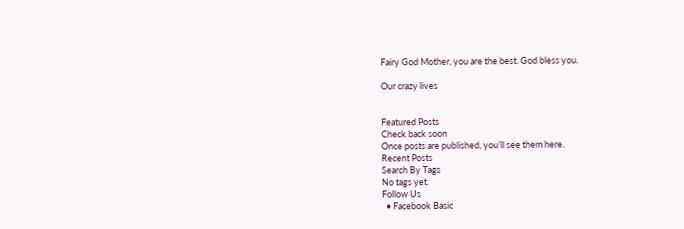Fairy God Mother, you are the best. God bless you.

Our crazy lives


Featured Posts
Check back soon
Once posts are published, you’ll see them here.
Recent Posts
Search By Tags
No tags yet.
Follow Us
  • Facebook Basic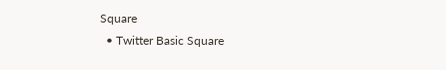Square
  • Twitter Basic Square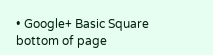• Google+ Basic Square
bottom of page